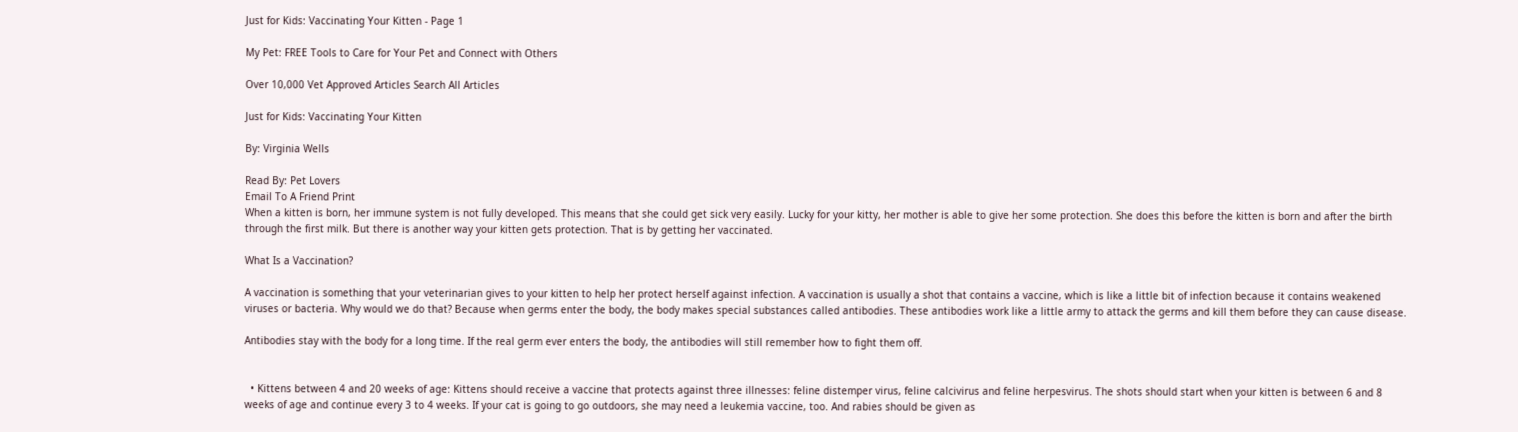Just for Kids: Vaccinating Your Kitten - Page 1

My Pet: FREE Tools to Care for Your Pet and Connect with Others

Over 10,000 Vet Approved Articles Search All Articles

Just for Kids: Vaccinating Your Kitten

By: Virginia Wells

Read By: Pet Lovers
Email To A Friend Print
When a kitten is born, her immune system is not fully developed. This means that she could get sick very easily. Lucky for your kitty, her mother is able to give her some protection. She does this before the kitten is born and after the birth through the first milk. But there is another way your kitten gets protection. That is by getting her vaccinated.

What Is a Vaccination?

A vaccination is something that your veterinarian gives to your kitten to help her protect herself against infection. A vaccination is usually a shot that contains a vaccine, which is like a little bit of infection because it contains weakened viruses or bacteria. Why would we do that? Because when germs enter the body, the body makes special substances called antibodies. These antibodies work like a little army to attack the germs and kill them before they can cause disease.

Antibodies stay with the body for a long time. If the real germ ever enters the body, the antibodies will still remember how to fight them off.


  • Kittens between 4 and 20 weeks of age: Kittens should receive a vaccine that protects against three illnesses: feline distemper virus, feline calcivirus and feline herpesvirus. The shots should start when your kitten is between 6 and 8 weeks of age and continue every 3 to 4 weeks. If your cat is going to go outdoors, she may need a leukemia vaccine, too. And rabies should be given as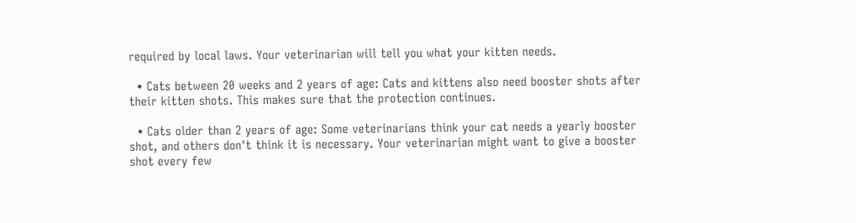required by local laws. Your veterinarian will tell you what your kitten needs.

  • Cats between 20 weeks and 2 years of age: Cats and kittens also need booster shots after their kitten shots. This makes sure that the protection continues.

  • Cats older than 2 years of age: Some veterinarians think your cat needs a yearly booster shot, and others don't think it is necessary. Your veterinarian might want to give a booster shot every few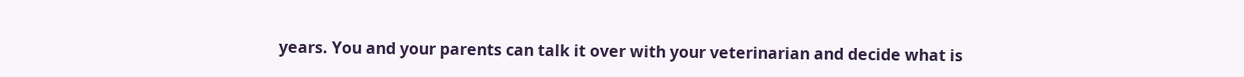years. You and your parents can talk it over with your veterinarian and decide what is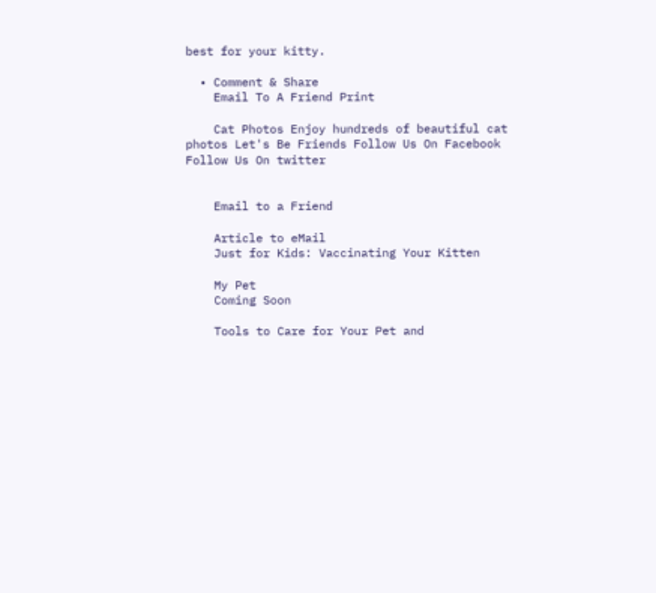best for your kitty.

  • Comment & Share
    Email To A Friend Print

    Cat Photos Enjoy hundreds of beautiful cat photos Let's Be Friends Follow Us On Facebook Follow Us On twitter


    Email to a Friend

    Article to eMail
    Just for Kids: Vaccinating Your Kitten

    My Pet
    Coming Soon

    Tools to Care for Your Pet and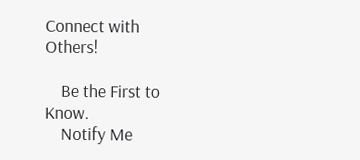Connect with Others!

    Be the First to Know.
    Notify Me